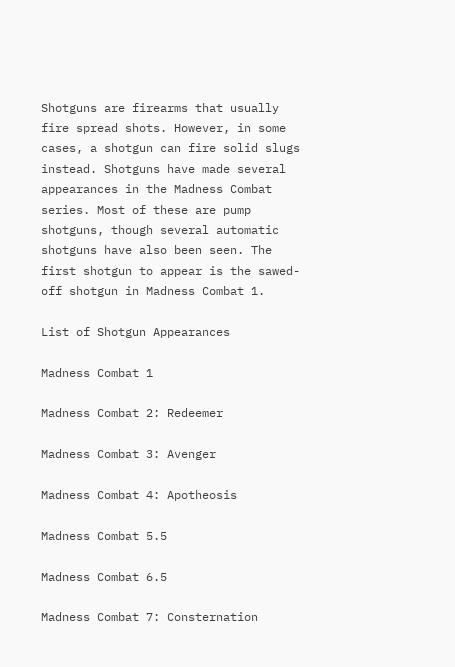Shotguns are firearms that usually fire spread shots. However, in some cases, a shotgun can fire solid slugs instead. Shotguns have made several appearances in the Madness Combat series. Most of these are pump shotguns, though several automatic shotguns have also been seen. The first shotgun to appear is the sawed-off shotgun in Madness Combat 1.

List of Shotgun Appearances

Madness Combat 1

Madness Combat 2: Redeemer

Madness Combat 3: Avenger

Madness Combat 4: Apotheosis

Madness Combat 5.5

Madness Combat 6.5

Madness Combat 7: Consternation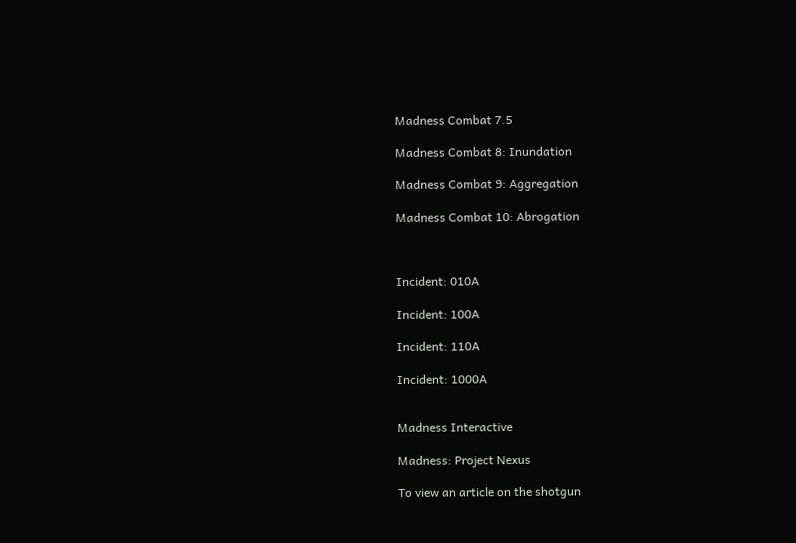Madness Combat 7.5

Madness Combat 8: Inundation

Madness Combat 9: Aggregation

Madness Combat 10: Abrogation



Incident: 010A

Incident: 100A

Incident: 110A

Incident: 1000A


Madness Interactive

Madness: Project Nexus

To view an article on the shotgun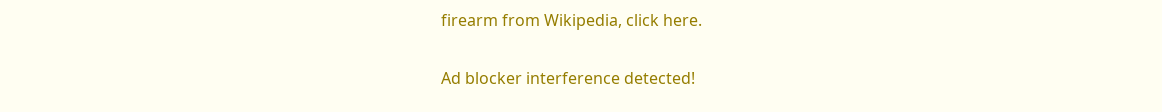firearm from Wikipedia, click here.

Ad blocker interference detected!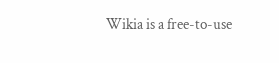Wikia is a free-to-use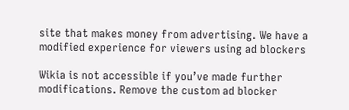site that makes money from advertising. We have a modified experience for viewers using ad blockers

Wikia is not accessible if you’ve made further modifications. Remove the custom ad blocker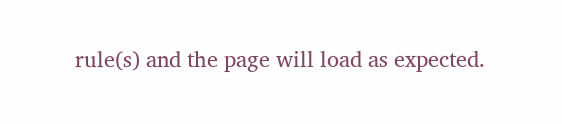rule(s) and the page will load as expected.